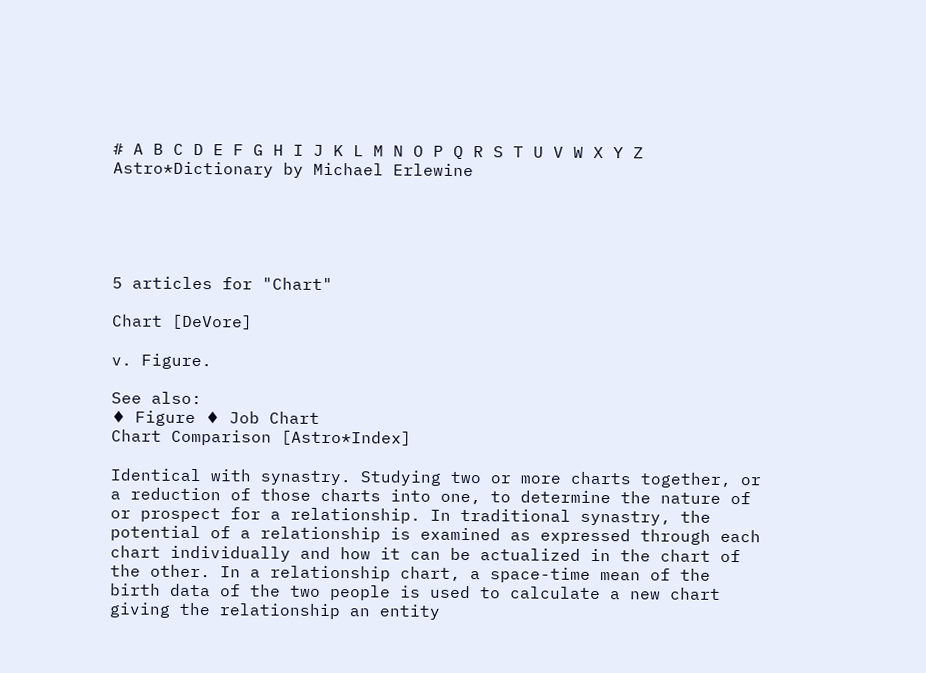# A B C D E F G H I J K L M N O P Q R S T U V W X Y Z
Astro*Dictionary by Michael Erlewine





5 articles for "Chart"

Chart [DeVore]

v. Figure.

See also:
♦ Figure ♦ Job Chart
Chart Comparison [Astro*Index]

Identical with synastry. Studying two or more charts together, or a reduction of those charts into one, to determine the nature of or prospect for a relationship. In traditional synastry, the potential of a relationship is examined as expressed through each chart individually and how it can be actualized in the chart of the other. In a relationship chart, a space-time mean of the birth data of the two people is used to calculate a new chart giving the relationship an entity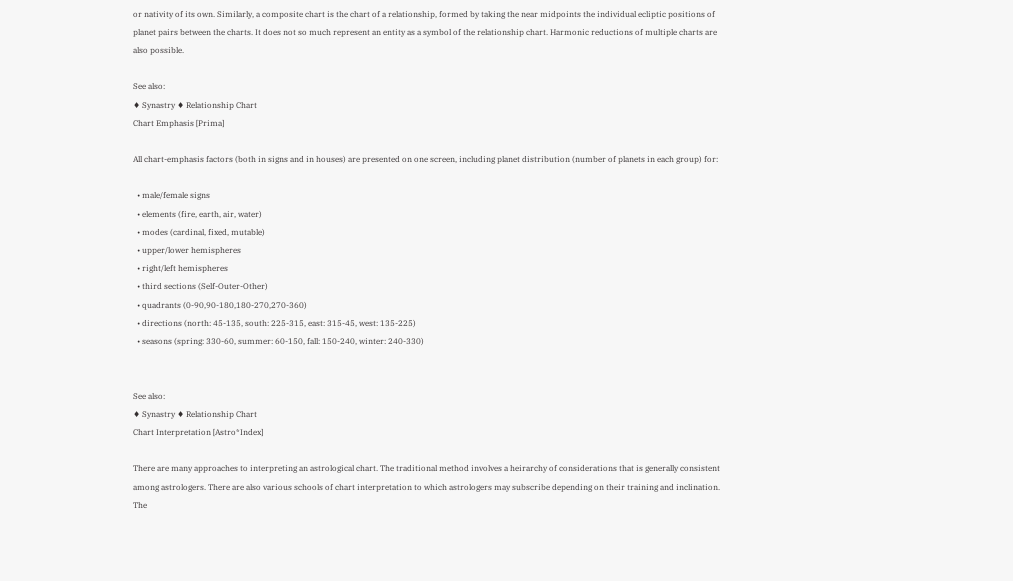or nativity of its own. Similarly, a composite chart is the chart of a relationship, formed by taking the near midpoints the individual ecliptic positions of planet pairs between the charts. It does not so much represent an entity as a symbol of the relationship chart. Harmonic reductions of multiple charts are also possible.

See also:
♦ Synastry ♦ Relationship Chart
Chart Emphasis [Prima]

All chart-emphasis factors (both in signs and in houses) are presented on one screen, including planet distribution (number of planets in each group) for:

  • male/female signs
  • elements (fire, earth, air, water)
  • modes (cardinal, fixed, mutable)
  • upper/lower hemispheres
  • right/left hemispheres
  • third sections (Self-Outer-Other)
  • quadrants (0-90,90-180,180-270,270-360)
  • directions (north: 45-135, south: 225-315, east: 315-45, west: 135-225)
  • seasons (spring: 330-60, summer: 60-150, fall: 150-240, winter: 240-330)


See also:
♦ Synastry ♦ Relationship Chart
Chart Interpretation [Astro*Index]

There are many approaches to interpreting an astrological chart. The traditional method involves a heirarchy of considerations that is generally consistent among astrologers. There are also various schools of chart interpretation to which astrologers may subscribe depending on their training and inclination. The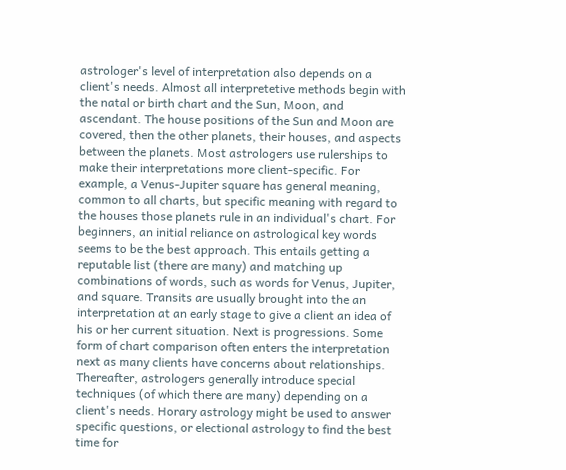astrologer's level of interpretation also depends on a client's needs. Almost all interpretetive methods begin with the natal or birth chart and the Sun, Moon, and ascendant. The house positions of the Sun and Moon are covered, then the other planets, their houses, and aspects between the planets. Most astrologers use rulerships to make their interpretations more client-specific. For example, a Venus-Jupiter square has general meaning, common to all charts, but specific meaning with regard to the houses those planets rule in an individual's chart. For beginners, an initial reliance on astrological key words seems to be the best approach. This entails getting a reputable list (there are many) and matching up combinations of words, such as words for Venus, Jupiter, and square. Transits are usually brought into the an interpretation at an early stage to give a client an idea of his or her current situation. Next is progressions. Some form of chart comparison often enters the interpretation next as many clients have concerns about relationships. Thereafter, astrologers generally introduce special techniques (of which there are many) depending on a client's needs. Horary astrology might be used to answer specific questions, or electional astrology to find the best time for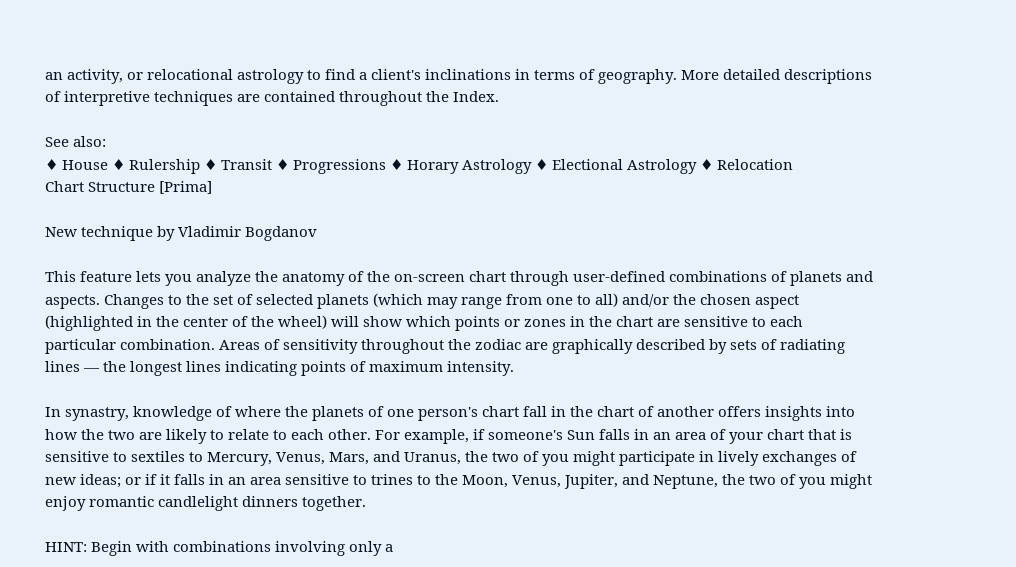an activity, or relocational astrology to find a client's inclinations in terms of geography. More detailed descriptions of interpretive techniques are contained throughout the Index.

See also:
♦ House ♦ Rulership ♦ Transit ♦ Progressions ♦ Horary Astrology ♦ Electional Astrology ♦ Relocation
Chart Structure [Prima]

New technique by Vladimir Bogdanov

This feature lets you analyze the anatomy of the on-screen chart through user-defined combinations of planets and aspects. Changes to the set of selected planets (which may range from one to all) and/or the chosen aspect (highlighted in the center of the wheel) will show which points or zones in the chart are sensitive to each particular combination. Areas of sensitivity throughout the zodiac are graphically described by sets of radiating lines — the longest lines indicating points of maximum intensity.

In synastry, knowledge of where the planets of one person's chart fall in the chart of another offers insights into how the two are likely to relate to each other. For example, if someone's Sun falls in an area of your chart that is sensitive to sextiles to Mercury, Venus, Mars, and Uranus, the two of you might participate in lively exchanges of new ideas; or if it falls in an area sensitive to trines to the Moon, Venus, Jupiter, and Neptune, the two of you might enjoy romantic candlelight dinners together.

HINT: Begin with combinations involving only a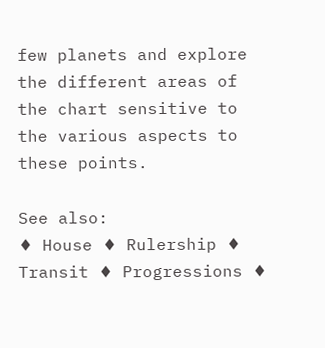few planets and explore the different areas of the chart sensitive to the various aspects to these points.

See also:
♦ House ♦ Rulership ♦ Transit ♦ Progressions ♦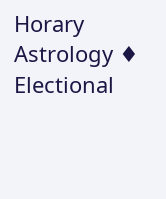Horary Astrology ♦ Electional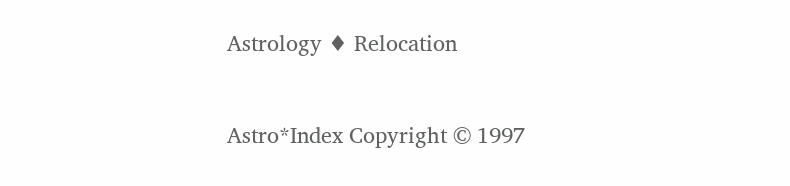Astrology ♦ Relocation


Astro*Index Copyright © 1997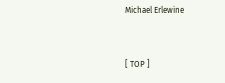Michael Erlewine


[ TOP ]